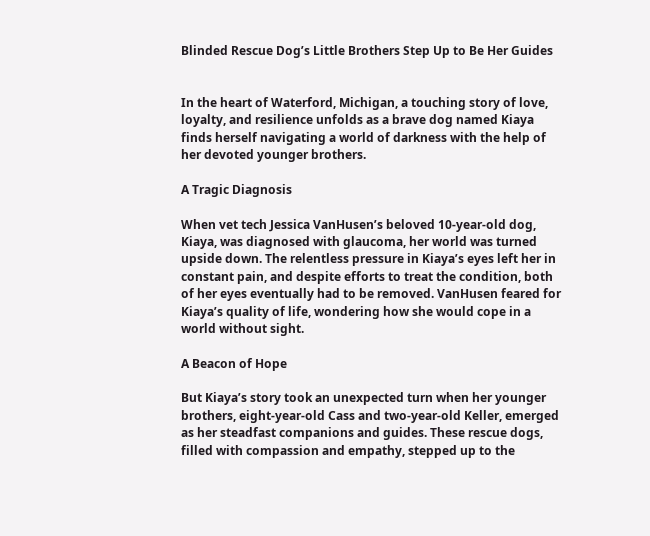Blinded Rescue Dog’s Little Brothers Step Up to Be Her Guides


In the heart of Waterford, Michigan, a touching story of love, loyalty, and resilience unfolds as a brave dog named Kiaya finds herself navigating a world of darkness with the help of her devoted younger brothers.

A Tragic Diagnosis

When vet tech Jessica VanHusen’s beloved 10-year-old dog, Kiaya, was diagnosed with glaucoma, her world was turned upside down. The relentless pressure in Kiaya’s eyes left her in constant pain, and despite efforts to treat the condition, both of her eyes eventually had to be removed. VanHusen feared for Kiaya’s quality of life, wondering how she would cope in a world without sight.

A Beacon of Hope

But Kiaya’s story took an unexpected turn when her younger brothers, eight-year-old Cass and two-year-old Keller, emerged as her steadfast companions and guides. These rescue dogs, filled with compassion and empathy, stepped up to the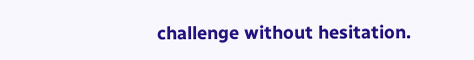challenge without hesitation.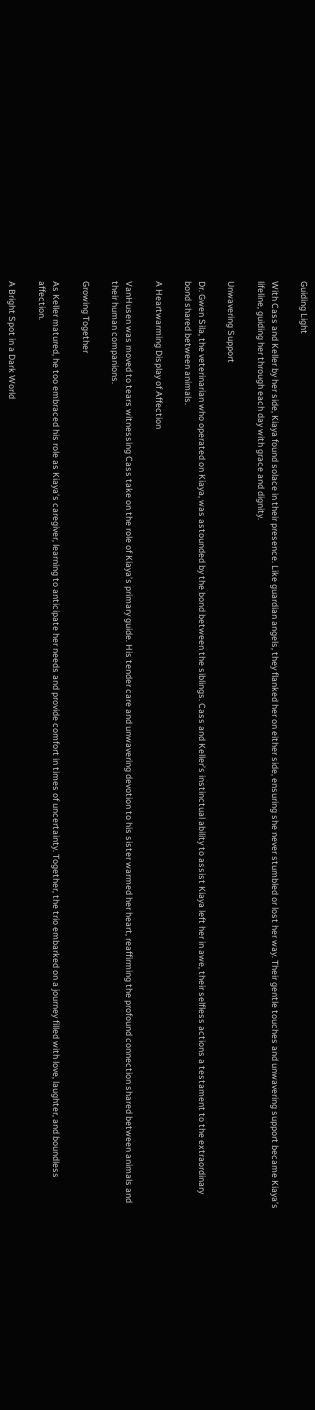Guiding Light

With Cass and Keller by her side, Kiaya found solace in their presence. Like guardian angels, they flanked her on either side, ensuring she never stumbled or lost her way. Their gentle touches and unwavering support became Kiaya’s lifeline, guiding her through each day with grace and dignity.

Unwavering Support

Dr. Gwen Sila, the veterinarian who operated on Kiaya, was astounded by the bond between the siblings. Cass and Keller’s instinctual ability to assist Kiaya left her in awe, their selfless actions a testament to the extraordinary bond shared between animals.

A Heartwarming Display of Affection

VanHusen was moved to tears witnessing Cass take on the role of Kiaya’s primary guide. His tender care and unwavering devotion to his sister warmed her heart, reaffirming the profound connection shared between animals and their human companions.

Growing Together

As Keller matured, he too embraced his role as Kiaya’s caregiver, learning to anticipate her needs and provide comfort in times of uncertainty. Together, the trio embarked on a journey filled with love, laughter, and boundless affection.

A Bright Spot in a Dark World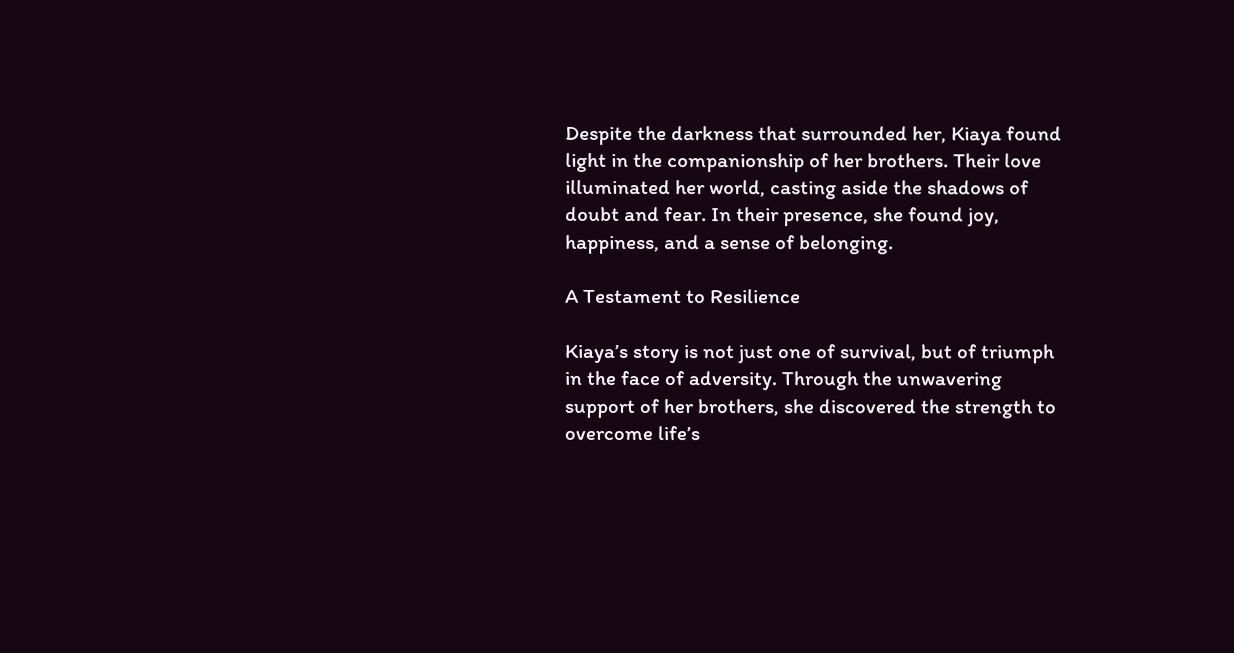Despite the darkness that surrounded her, Kiaya found light in the companionship of her brothers. Their love illuminated her world, casting aside the shadows of doubt and fear. In their presence, she found joy, happiness, and a sense of belonging.

A Testament to Resilience

Kiaya’s story is not just one of survival, but of triumph in the face of adversity. Through the unwavering support of her brothers, she discovered the strength to overcome life’s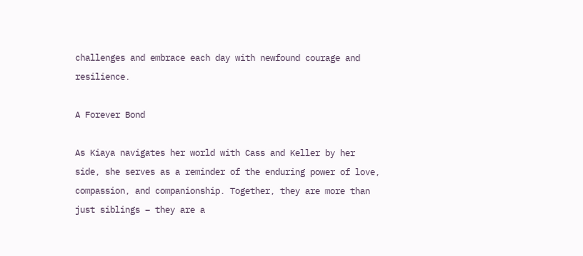challenges and embrace each day with newfound courage and resilience.

A Forever Bond

As Kiaya navigates her world with Cass and Keller by her side, she serves as a reminder of the enduring power of love, compassion, and companionship. Together, they are more than just siblings – they are a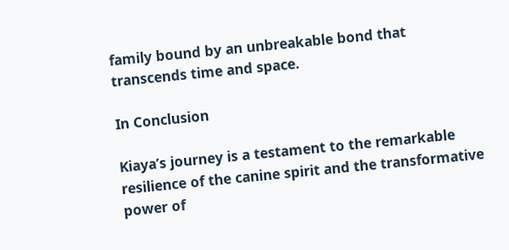family bound by an unbreakable bond that transcends time and space.

In Conclusion

Kiaya’s journey is a testament to the remarkable resilience of the canine spirit and the transformative power of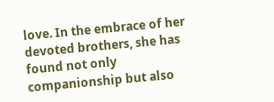love. In the embrace of her devoted brothers, she has found not only companionship but also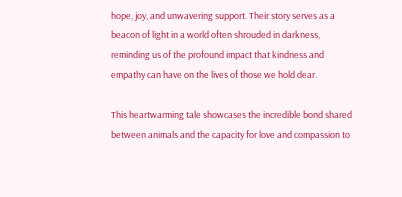hope, joy, and unwavering support. Their story serves as a beacon of light in a world often shrouded in darkness, reminding us of the profound impact that kindness and empathy can have on the lives of those we hold dear.

This heartwarming tale showcases the incredible bond shared between animals and the capacity for love and compassion to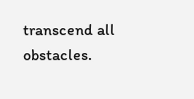transcend all obstacles.